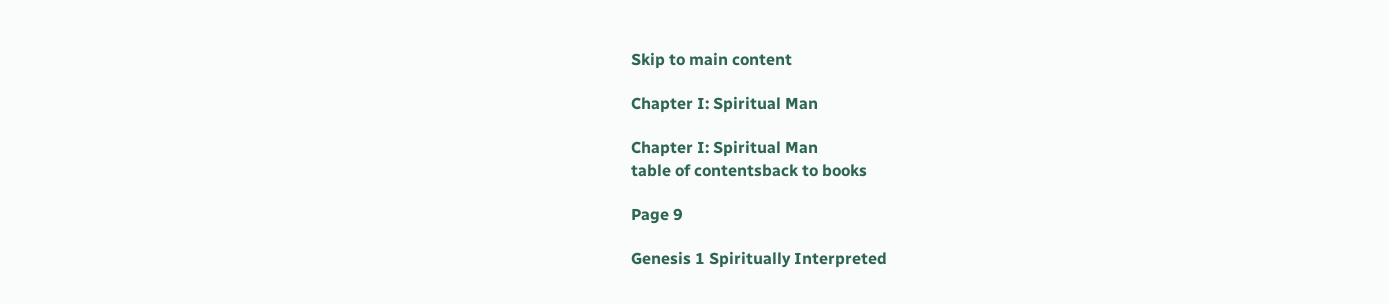Skip to main content

Chapter I: Spiritual Man

Chapter I: Spiritual Man
table of contentsback to books

Page 9

Genesis 1 Spiritually Interpreted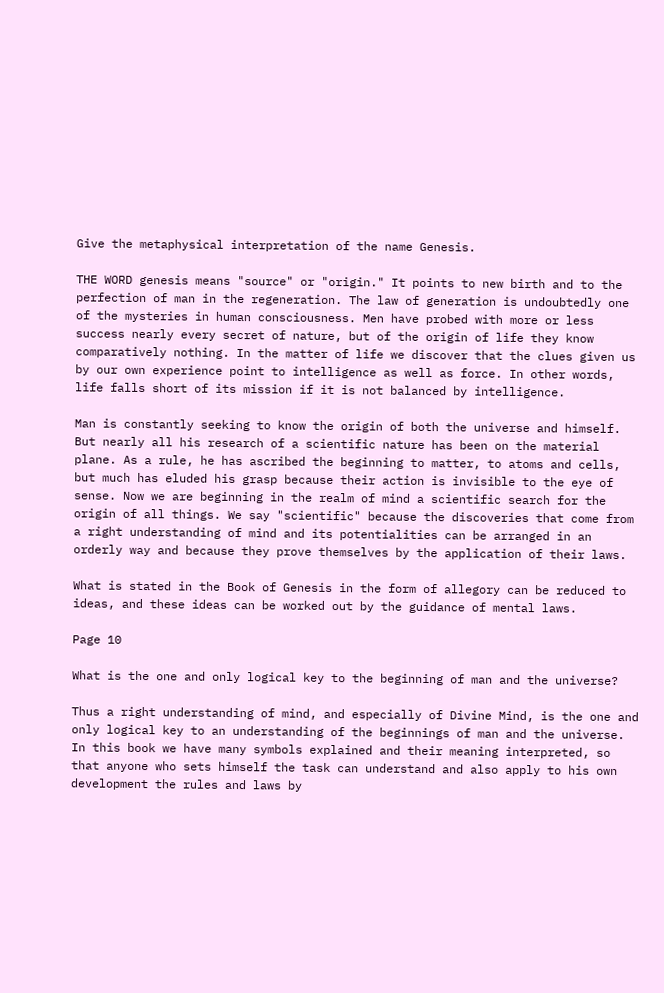Give the metaphysical interpretation of the name Genesis.

THE WORD genesis means "source" or "origin." It points to new birth and to the perfection of man in the regeneration. The law of generation is undoubtedly one of the mysteries in human consciousness. Men have probed with more or less success nearly every secret of nature, but of the origin of life they know comparatively nothing. In the matter of life we discover that the clues given us by our own experience point to intelligence as well as force. In other words, life falls short of its mission if it is not balanced by intelligence.

Man is constantly seeking to know the origin of both the universe and himself. But nearly all his research of a scientific nature has been on the material plane. As a rule, he has ascribed the beginning to matter, to atoms and cells, but much has eluded his grasp because their action is invisible to the eye of sense. Now we are beginning in the realm of mind a scientific search for the origin of all things. We say "scientific" because the discoveries that come from a right understanding of mind and its potentialities can be arranged in an orderly way and because they prove themselves by the application of their laws.

What is stated in the Book of Genesis in the form of allegory can be reduced to ideas, and these ideas can be worked out by the guidance of mental laws.

Page 10

What is the one and only logical key to the beginning of man and the universe?

Thus a right understanding of mind, and especially of Divine Mind, is the one and only logical key to an understanding of the beginnings of man and the universe. In this book we have many symbols explained and their meaning interpreted, so that anyone who sets himself the task can understand and also apply to his own development the rules and laws by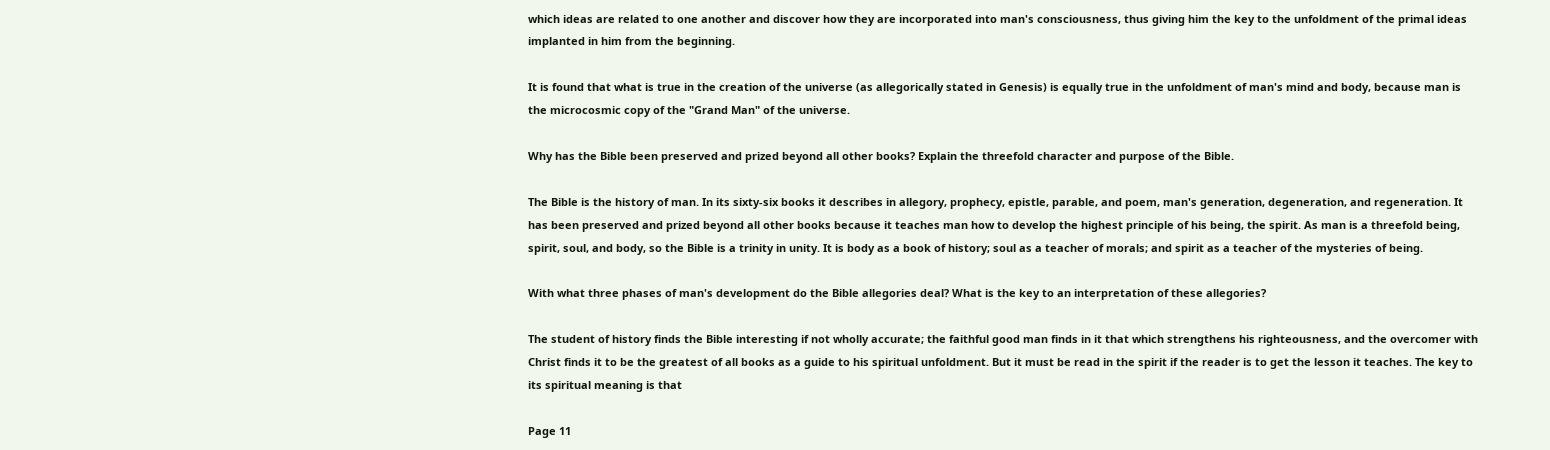which ideas are related to one another and discover how they are incorporated into man's consciousness, thus giving him the key to the unfoldment of the primal ideas implanted in him from the beginning.

It is found that what is true in the creation of the universe (as allegorically stated in Genesis) is equally true in the unfoldment of man's mind and body, because man is the microcosmic copy of the "Grand Man" of the universe.

Why has the Bible been preserved and prized beyond all other books? Explain the threefold character and purpose of the Bible.

The Bible is the history of man. In its sixty-six books it describes in allegory, prophecy, epistle, parable, and poem, man's generation, degeneration, and regeneration. It has been preserved and prized beyond all other books because it teaches man how to develop the highest principle of his being, the spirit. As man is a threefold being, spirit, soul, and body, so the Bible is a trinity in unity. It is body as a book of history; soul as a teacher of morals; and spirit as a teacher of the mysteries of being.

With what three phases of man's development do the Bible allegories deal? What is the key to an interpretation of these allegories?

The student of history finds the Bible interesting if not wholly accurate; the faithful good man finds in it that which strengthens his righteousness, and the overcomer with Christ finds it to be the greatest of all books as a guide to his spiritual unfoldment. But it must be read in the spirit if the reader is to get the lesson it teaches. The key to its spiritual meaning is that

Page 11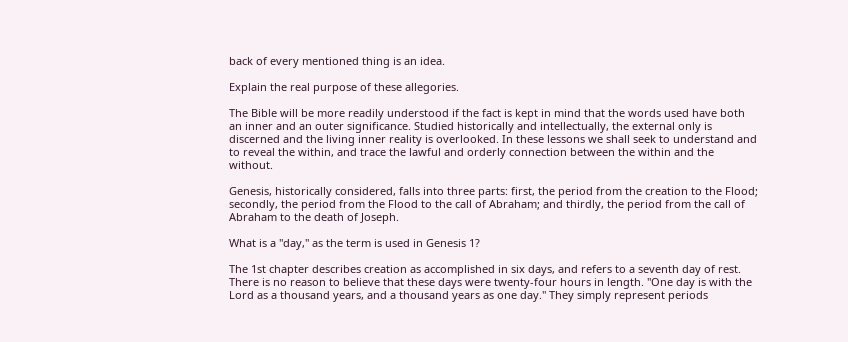back of every mentioned thing is an idea.

Explain the real purpose of these allegories.

The Bible will be more readily understood if the fact is kept in mind that the words used have both an inner and an outer significance. Studied historically and intellectually, the external only is discerned and the living inner reality is overlooked. In these lessons we shall seek to understand and to reveal the within, and trace the lawful and orderly connection between the within and the without.

Genesis, historically considered, falls into three parts: first, the period from the creation to the Flood; secondly, the period from the Flood to the call of Abraham; and thirdly, the period from the call of Abraham to the death of Joseph.

What is a "day," as the term is used in Genesis 1?

The 1st chapter describes creation as accomplished in six days, and refers to a seventh day of rest. There is no reason to believe that these days were twenty-four hours in length. "One day is with the Lord as a thousand years, and a thousand years as one day." They simply represent periods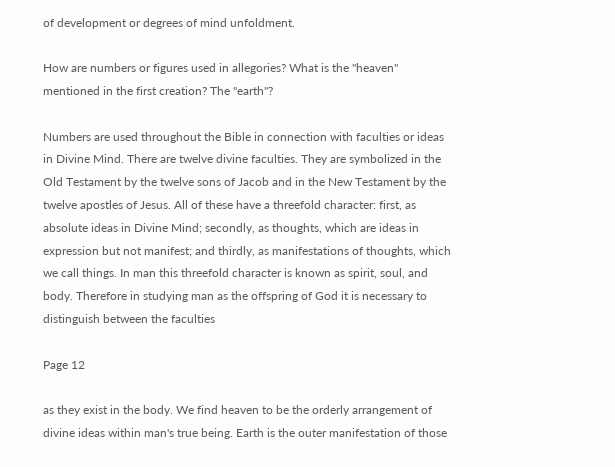of development or degrees of mind unfoldment.

How are numbers or figures used in allegories? What is the "heaven" mentioned in the first creation? The "earth"?

Numbers are used throughout the Bible in connection with faculties or ideas in Divine Mind. There are twelve divine faculties. They are symbolized in the Old Testament by the twelve sons of Jacob and in the New Testament by the twelve apostles of Jesus. All of these have a threefold character: first, as absolute ideas in Divine Mind; secondly, as thoughts, which are ideas in expression but not manifest; and thirdly, as manifestations of thoughts, which we call things. In man this threefold character is known as spirit, soul, and body. Therefore in studying man as the offspring of God it is necessary to distinguish between the faculties

Page 12

as they exist in the body. We find heaven to be the orderly arrangement of divine ideas within man's true being. Earth is the outer manifestation of those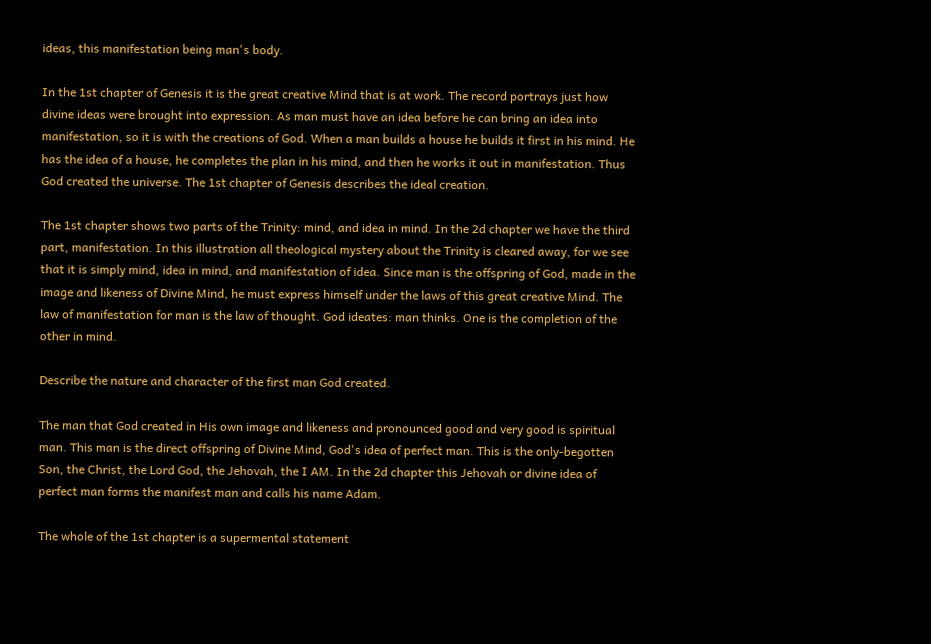ideas, this manifestation being man's body.

In the 1st chapter of Genesis it is the great creative Mind that is at work. The record portrays just how divine ideas were brought into expression. As man must have an idea before he can bring an idea into manifestation, so it is with the creations of God. When a man builds a house he builds it first in his mind. He has the idea of a house, he completes the plan in his mind, and then he works it out in manifestation. Thus God created the universe. The 1st chapter of Genesis describes the ideal creation.

The 1st chapter shows two parts of the Trinity: mind, and idea in mind. In the 2d chapter we have the third part, manifestation. In this illustration all theological mystery about the Trinity is cleared away, for we see that it is simply mind, idea in mind, and manifestation of idea. Since man is the offspring of God, made in the image and likeness of Divine Mind, he must express himself under the laws of this great creative Mind. The law of manifestation for man is the law of thought. God ideates: man thinks. One is the completion of the other in mind.

Describe the nature and character of the first man God created.

The man that God created in His own image and likeness and pronounced good and very good is spiritual man. This man is the direct offspring of Divine Mind, God's idea of perfect man. This is the only-begotten Son, the Christ, the Lord God, the Jehovah, the I AM. In the 2d chapter this Jehovah or divine idea of perfect man forms the manifest man and calls his name Adam.

The whole of the 1st chapter is a supermental statement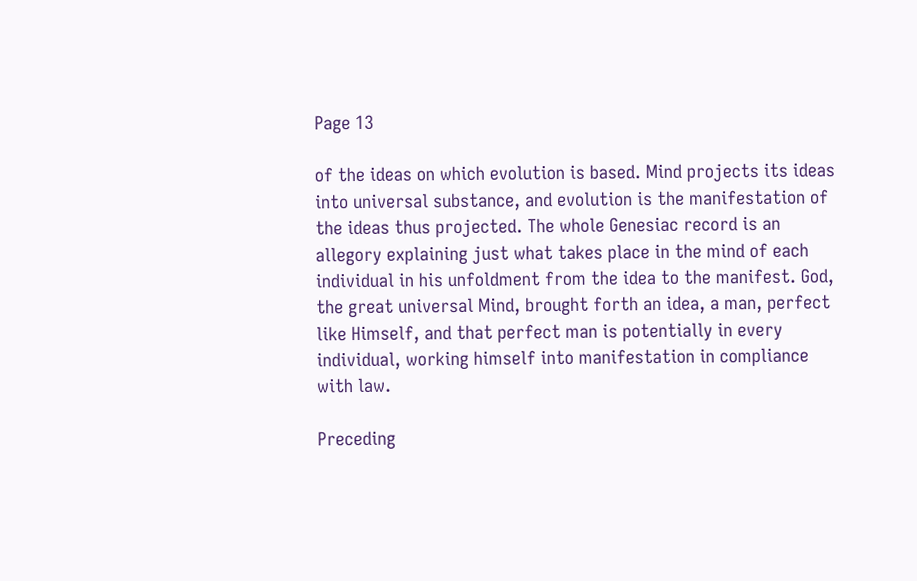Page 13

of the ideas on which evolution is based. Mind projects its ideas into universal substance, and evolution is the manifestation of the ideas thus projected. The whole Genesiac record is an allegory explaining just what takes place in the mind of each individual in his unfoldment from the idea to the manifest. God, the great universal Mind, brought forth an idea, a man, perfect like Himself, and that perfect man is potentially in every individual, working himself into manifestation in compliance with law.

Preceding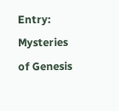Entry: Mysteries of Genesis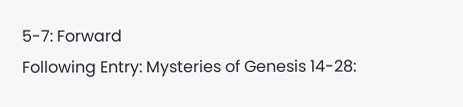5-7: Forward
Following Entry: Mysteries of Genesis 14-28: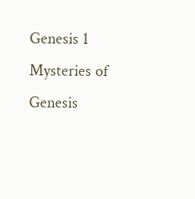Genesis 1 Mysteries of Genesis